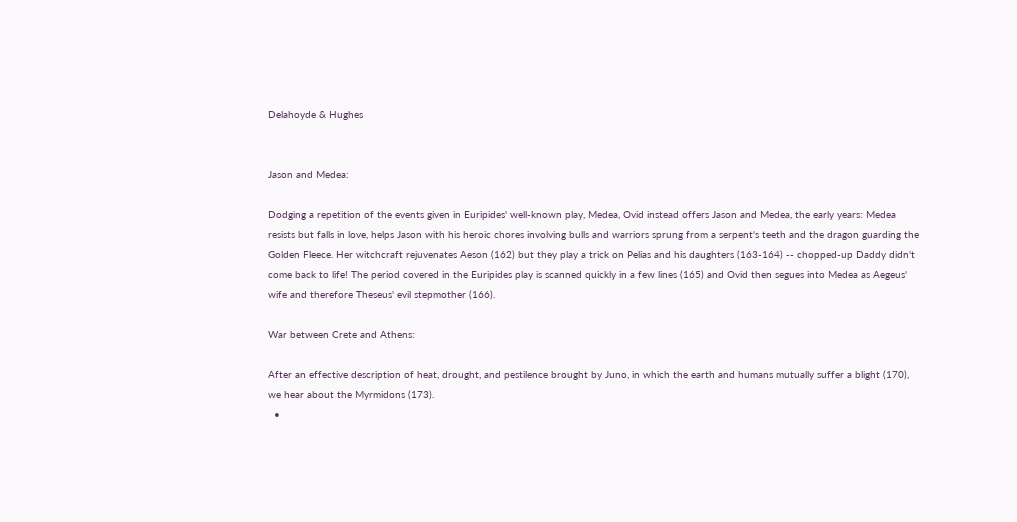Delahoyde & Hughes


Jason and Medea:

Dodging a repetition of the events given in Euripides' well-known play, Medea, Ovid instead offers Jason and Medea, the early years: Medea resists but falls in love, helps Jason with his heroic chores involving bulls and warriors sprung from a serpent's teeth and the dragon guarding the Golden Fleece. Her witchcraft rejuvenates Aeson (162) but they play a trick on Pelias and his daughters (163-164) -- chopped-up Daddy didn't come back to life! The period covered in the Euripides play is scanned quickly in a few lines (165) and Ovid then segues into Medea as Aegeus' wife and therefore Theseus' evil stepmother (166).

War between Crete and Athens:

After an effective description of heat, drought, and pestilence brought by Juno, in which the earth and humans mutually suffer a blight (170), we hear about the Myrmidons (173).
  •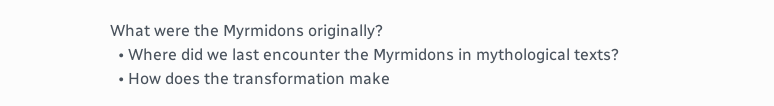What were the Myrmidons originally?
  • Where did we last encounter the Myrmidons in mythological texts?
  • How does the transformation make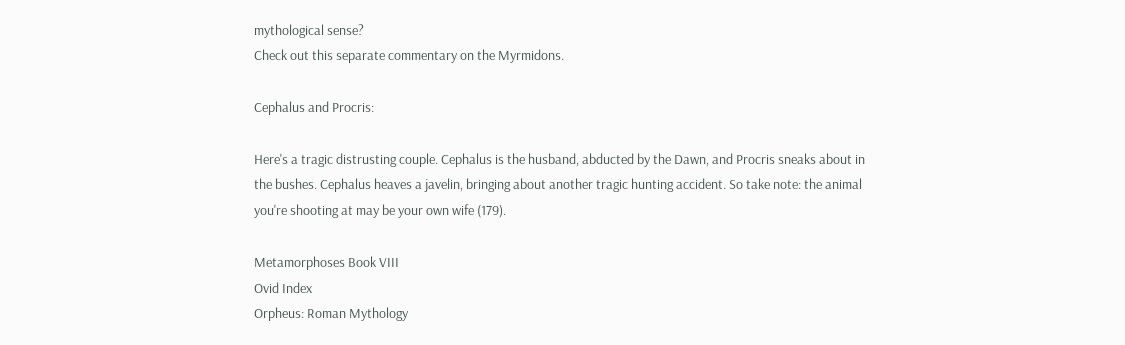mythological sense?
Check out this separate commentary on the Myrmidons.

Cephalus and Procris:

Here's a tragic distrusting couple. Cephalus is the husband, abducted by the Dawn, and Procris sneaks about in the bushes. Cephalus heaves a javelin, bringing about another tragic hunting accident. So take note: the animal you're shooting at may be your own wife (179).

Metamorphoses Book VIII
Ovid Index
Orpheus: Roman Mythology